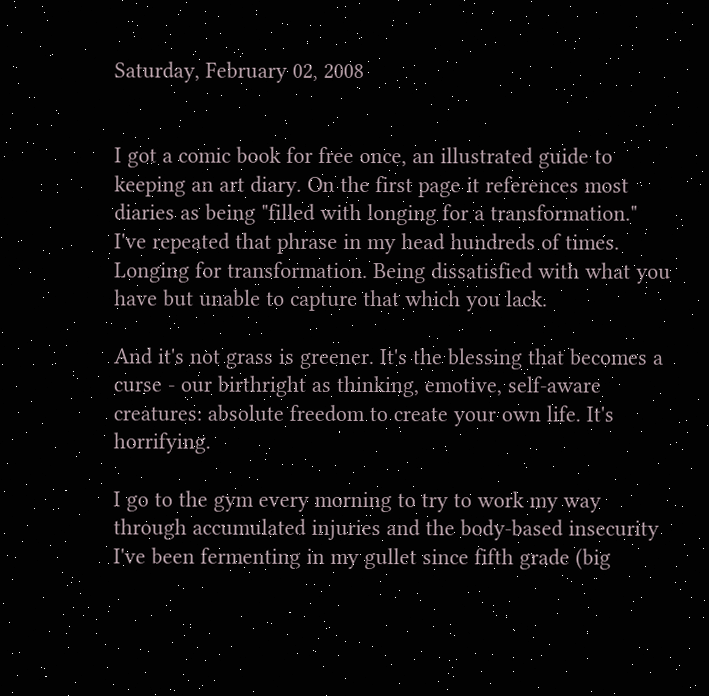Saturday, February 02, 2008


I got a comic book for free once, an illustrated guide to keeping an art diary. On the first page it references most diaries as being "filled with longing for a transformation." I've repeated that phrase in my head hundreds of times. Longing for transformation. Being dissatisfied with what you have but unable to capture that which you lack.

And it's not grass is greener. It's the blessing that becomes a curse - our birthright as thinking, emotive, self-aware creatures: absolute freedom to create your own life. It's horrifying.

I go to the gym every morning to try to work my way through accumulated injuries and the body-based insecurity I've been fermenting in my gullet since fifth grade (big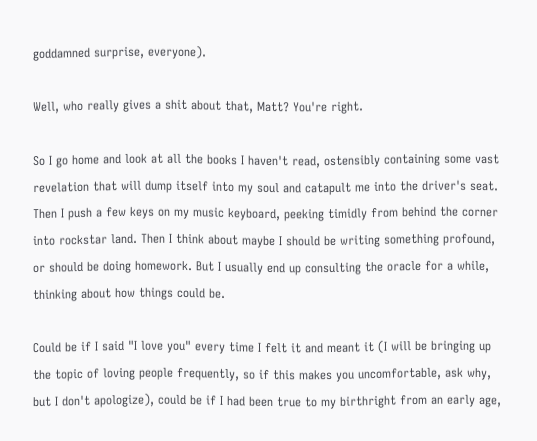goddamned surprise, everyone).

Well, who really gives a shit about that, Matt? You're right.

So I go home and look at all the books I haven't read, ostensibly containing some vast revelation that will dump itself into my soul and catapult me into the driver's seat. Then I push a few keys on my music keyboard, peeking timidly from behind the corner into rockstar land. Then I think about maybe I should be writing something profound, or should be doing homework. But I usually end up consulting the oracle for a while, thinking about how things could be.

Could be if I said "I love you" every time I felt it and meant it (I will be bringing up the topic of loving people frequently, so if this makes you uncomfortable, ask why, but I don't apologize), could be if I had been true to my birthright from an early age,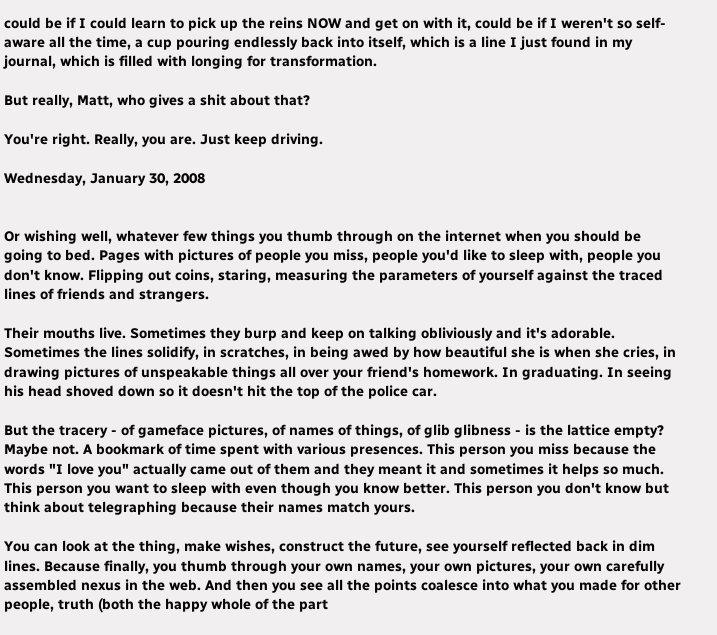could be if I could learn to pick up the reins NOW and get on with it, could be if I weren't so self-aware all the time, a cup pouring endlessly back into itself, which is a line I just found in my journal, which is filled with longing for transformation.

But really, Matt, who gives a shit about that?

You're right. Really, you are. Just keep driving.

Wednesday, January 30, 2008


Or wishing well, whatever few things you thumb through on the internet when you should be going to bed. Pages with pictures of people you miss, people you'd like to sleep with, people you don't know. Flipping out coins, staring, measuring the parameters of yourself against the traced lines of friends and strangers.

Their mouths live. Sometimes they burp and keep on talking obliviously and it's adorable. Sometimes the lines solidify, in scratches, in being awed by how beautiful she is when she cries, in drawing pictures of unspeakable things all over your friend's homework. In graduating. In seeing his head shoved down so it doesn't hit the top of the police car.

But the tracery - of gameface pictures, of names of things, of glib glibness - is the lattice empty? Maybe not. A bookmark of time spent with various presences. This person you miss because the words "I love you" actually came out of them and they meant it and sometimes it helps so much. This person you want to sleep with even though you know better. This person you don't know but think about telegraphing because their names match yours.

You can look at the thing, make wishes, construct the future, see yourself reflected back in dim lines. Because finally, you thumb through your own names, your own pictures, your own carefully assembled nexus in the web. And then you see all the points coalesce into what you made for other people, truth (both the happy whole of the part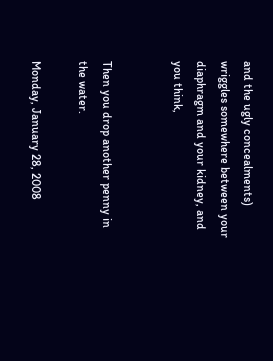and the ugly concealments) wriggles somewhere between your diaphragm and your kidney, and you think,


Then you drop another penny in the water.

Monday, January 28, 2008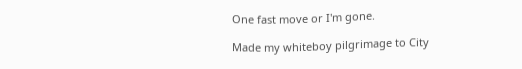One fast move or I'm gone.

Made my whiteboy pilgrimage to City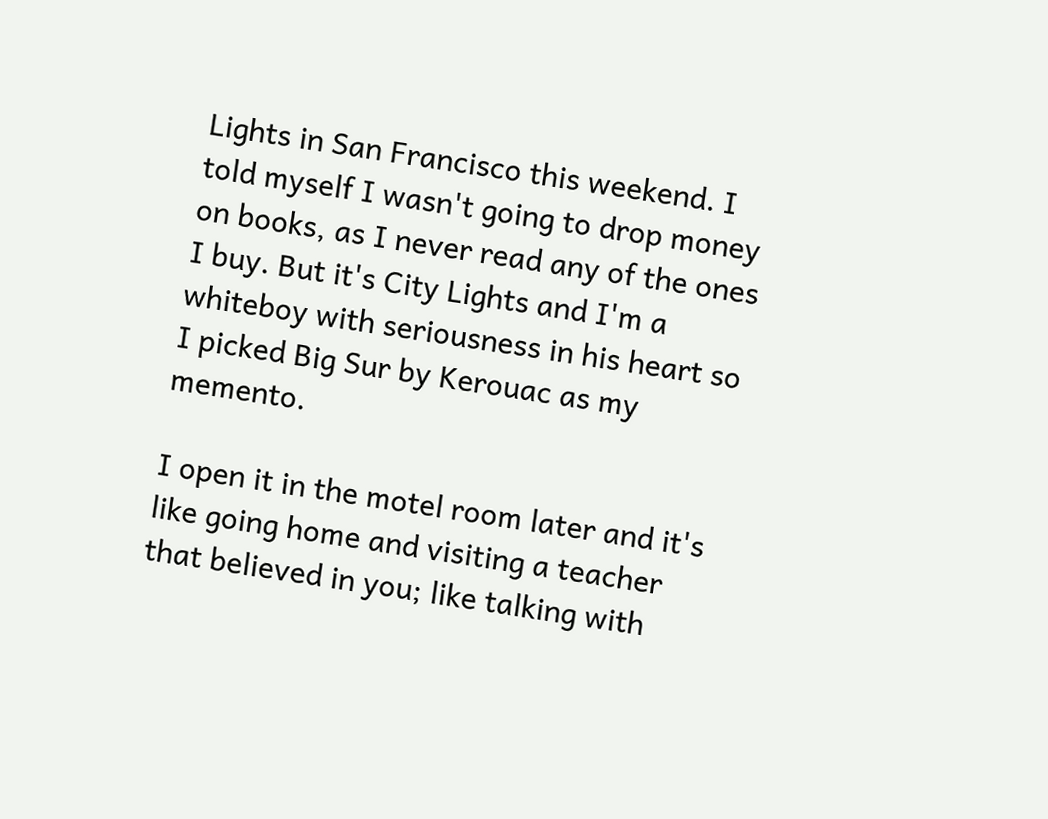Lights in San Francisco this weekend. I told myself I wasn't going to drop money on books, as I never read any of the ones I buy. But it's City Lights and I'm a whiteboy with seriousness in his heart so I picked Big Sur by Kerouac as my memento.

I open it in the motel room later and it's like going home and visiting a teacher that believed in you; like talking with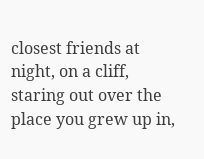closest friends at night, on a cliff, staring out over the place you grew up in,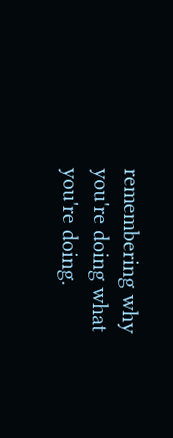remembering why you're doing what you're doing.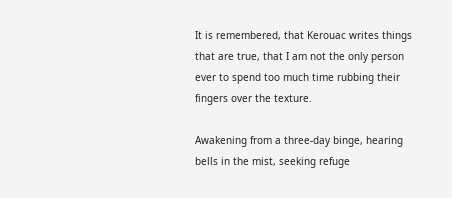It is remembered, that Kerouac writes things that are true, that I am not the only person ever to spend too much time rubbing their fingers over the texture.

Awakening from a three-day binge, hearing bells in the mist, seeking refuge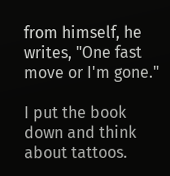from himself, he writes, "One fast move or I'm gone."

I put the book down and think about tattoos.